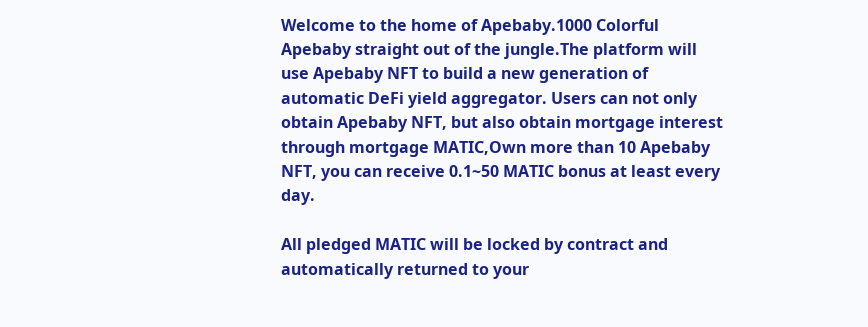Welcome to the home of Apebaby.1000 Colorful Apebaby straight out of the jungle.The platform will use Apebaby NFT to build a new generation of automatic DeFi yield aggregator. Users can not only obtain Apebaby NFT, but also obtain mortgage interest through mortgage MATIC,Own more than 10 Apebaby NFT, you can receive 0.1~50 MATIC bonus at least every day.

All pledged MATIC will be locked by contract and automatically returned to your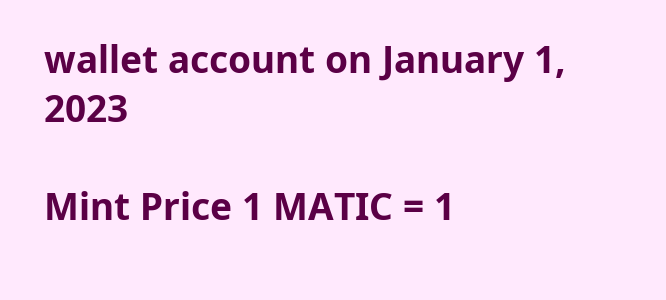wallet account on January 1, 2023

Mint Price 1 MATIC = 1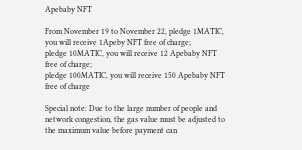Apebaby NFT

From November 19 to November 22, pledge 1MATIC, you will receive 1Apeby NFT free of charge;
pledge 10MATIC, you will receive 12 Apebaby NFT free of charge;
pledge 100MATIC, you will receive 150 Apebaby NFT free of charge

Special note: Due to the large number of people and network congestion, the gas value must be adjusted to the maximum value before payment can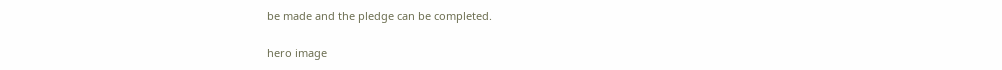be made and the pledge can be completed.

hero image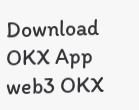Download OKX App web3 OKX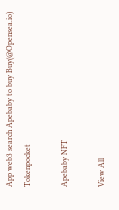App web3 search Apebaby to buy Buy(@Opensea.io) Tokenpocket

Apebaby NFT

View All